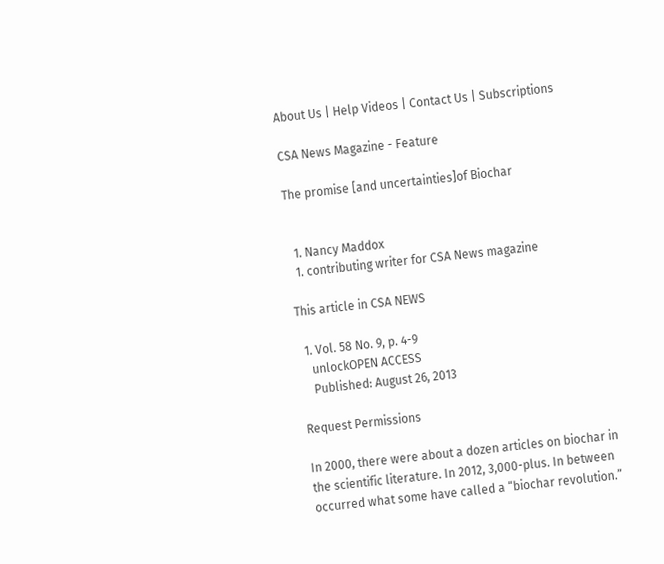About Us | Help Videos | Contact Us | Subscriptions

CSA News Magazine - Feature

The promise [and uncertainties]of Biochar


  1. Nancy Maddox
  1. contributing writer for CSA News magazine

This article in CSA NEWS

  1. Vol. 58 No. 9, p. 4-9
    unlockOPEN ACCESS
    Published: August 26, 2013

Request Permissions

In 2000, there were about a dozen articles on biochar in the scientific literature. In 2012, 3,000-plus. In between occurred what some have called a “biochar revolution.”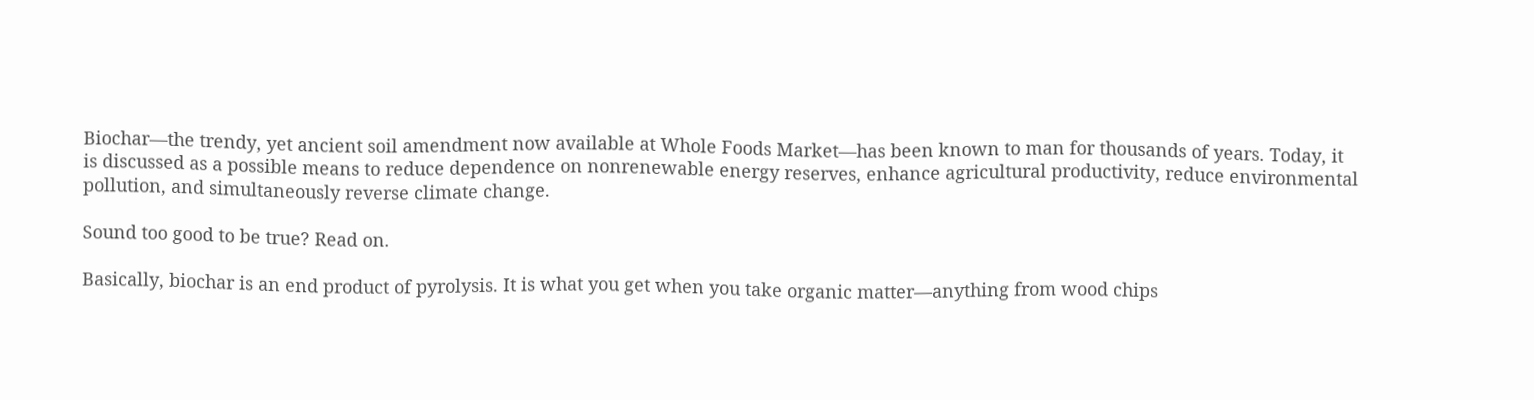Biochar—the trendy, yet ancient soil amendment now available at Whole Foods Market—has been known to man for thousands of years. Today, it is discussed as a possible means to reduce dependence on nonrenewable energy reserves, enhance agricultural productivity, reduce environmental pollution, and simultaneously reverse climate change.

Sound too good to be true? Read on.

Basically, biochar is an end product of pyrolysis. It is what you get when you take organic matter—anything from wood chips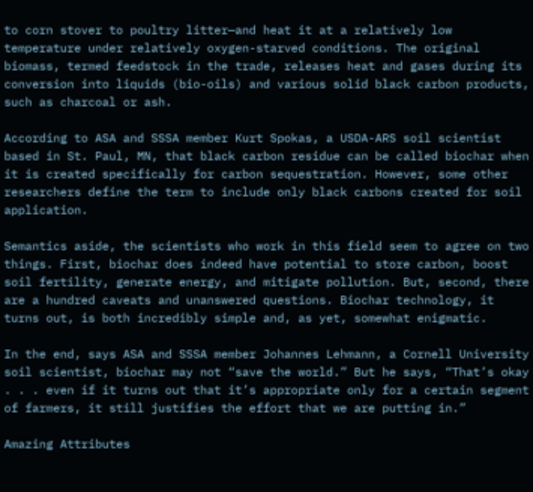to corn stover to poultry litter—and heat it at a relatively low temperature under relatively oxygen-starved conditions. The original biomass, termed feedstock in the trade, releases heat and gases during its conversion into liquids (bio-oils) and various solid black carbon products, such as charcoal or ash.

According to ASA and SSSA member Kurt Spokas, a USDA-ARS soil scientist based in St. Paul, MN, that black carbon residue can be called biochar when it is created specifically for carbon sequestration. However, some other researchers define the term to include only black carbons created for soil application.

Semantics aside, the scientists who work in this field seem to agree on two things. First, biochar does indeed have potential to store carbon, boost soil fertility, generate energy, and mitigate pollution. But, second, there are a hundred caveats and unanswered questions. Biochar technology, it turns out, is both incredibly simple and, as yet, somewhat enigmatic.

In the end, says ASA and SSSA member Johannes Lehmann, a Cornell University soil scientist, biochar may not “save the world.” But he says, “That’s okay . . . even if it turns out that it’s appropriate only for a certain segment of farmers, it still justifies the effort that we are putting in.”

Amazing Attributes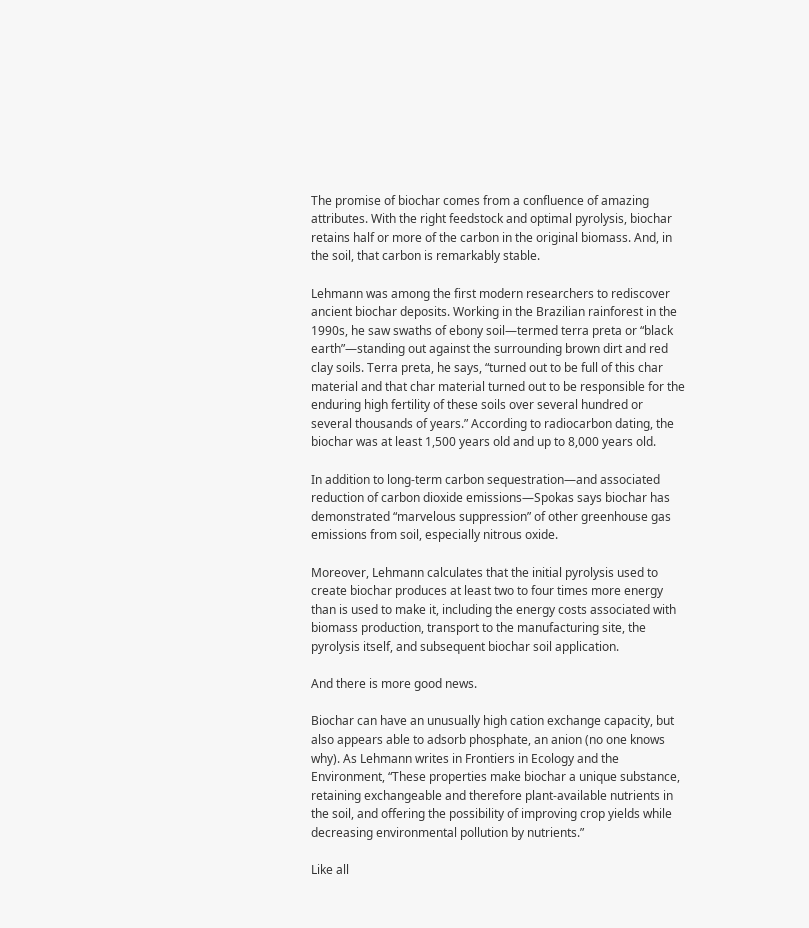The promise of biochar comes from a confluence of amazing attributes. With the right feedstock and optimal pyrolysis, biochar retains half or more of the carbon in the original biomass. And, in the soil, that carbon is remarkably stable.

Lehmann was among the first modern researchers to rediscover ancient biochar deposits. Working in the Brazilian rainforest in the 1990s, he saw swaths of ebony soil—termed terra preta or “black earth”—standing out against the surrounding brown dirt and red clay soils. Terra preta, he says, “turned out to be full of this char material and that char material turned out to be responsible for the enduring high fertility of these soils over several hundred or several thousands of years.” According to radiocarbon dating, the biochar was at least 1,500 years old and up to 8,000 years old.

In addition to long-term carbon sequestration—and associated reduction of carbon dioxide emissions—Spokas says biochar has demonstrated “marvelous suppression” of other greenhouse gas emissions from soil, especially nitrous oxide.

Moreover, Lehmann calculates that the initial pyrolysis used to create biochar produces at least two to four times more energy than is used to make it, including the energy costs associated with biomass production, transport to the manufacturing site, the pyrolysis itself, and subsequent biochar soil application.

And there is more good news.

Biochar can have an unusually high cation exchange capacity, but also appears able to adsorb phosphate, an anion (no one knows why). As Lehmann writes in Frontiers in Ecology and the Environment, “These properties make biochar a unique substance, retaining exchangeable and therefore plant-available nutrients in the soil, and offering the possibility of improving crop yields while decreasing environmental pollution by nutrients.”

Like all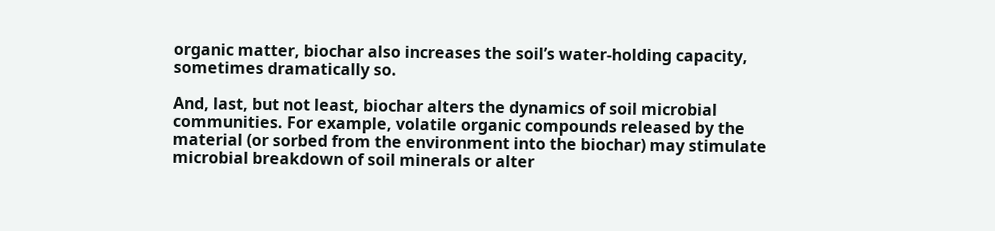organic matter, biochar also increases the soil’s water-holding capacity, sometimes dramatically so.

And, last, but not least, biochar alters the dynamics of soil microbial communities. For example, volatile organic compounds released by the material (or sorbed from the environment into the biochar) may stimulate microbial breakdown of soil minerals or alter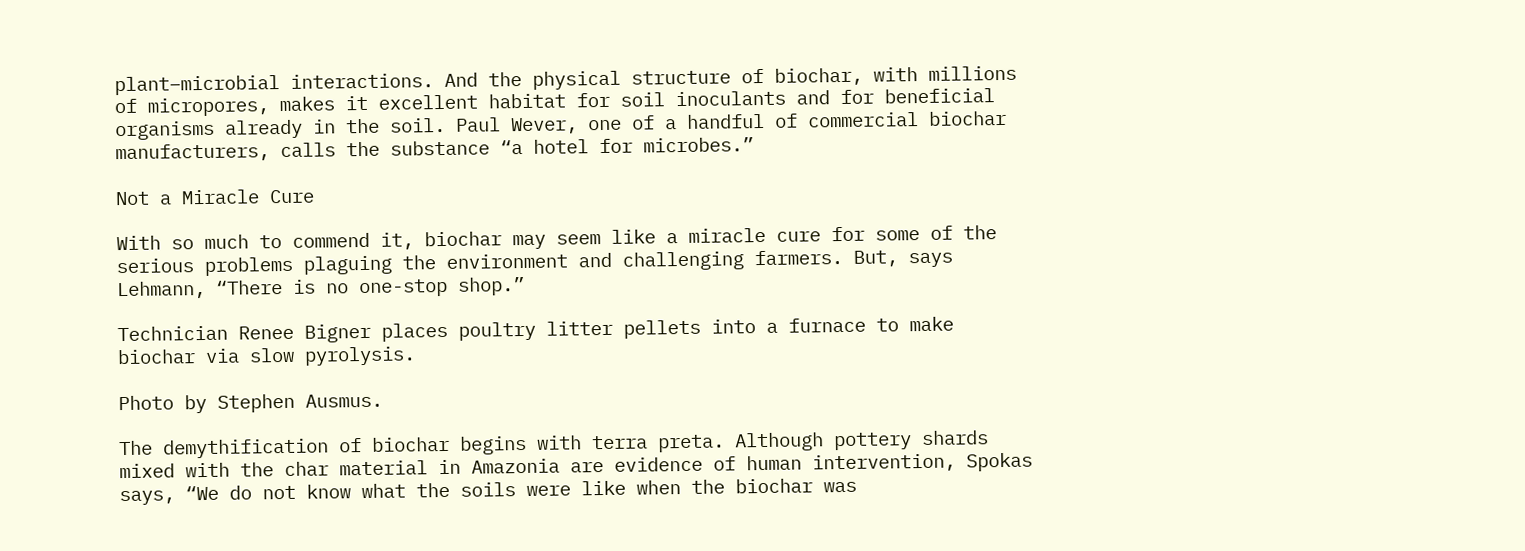plant–microbial interactions. And the physical structure of biochar, with millions of micropores, makes it excellent habitat for soil inoculants and for beneficial organisms already in the soil. Paul Wever, one of a handful of commercial biochar manufacturers, calls the substance “a hotel for microbes.”

Not a Miracle Cure

With so much to commend it, biochar may seem like a miracle cure for some of the serious problems plaguing the environment and challenging farmers. But, says Lehmann, “There is no one-stop shop.”

Technician Renee Bigner places poultry litter pellets into a furnace to make biochar via slow pyrolysis.

Photo by Stephen Ausmus.

The demythification of biochar begins with terra preta. Although pottery shards mixed with the char material in Amazonia are evidence of human intervention, Spokas says, “We do not know what the soils were like when the biochar was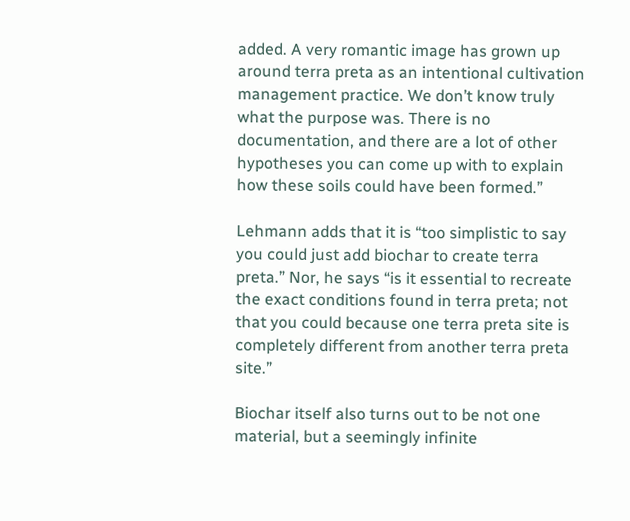added. A very romantic image has grown up around terra preta as an intentional cultivation management practice. We don’t know truly what the purpose was. There is no documentation, and there are a lot of other hypotheses you can come up with to explain how these soils could have been formed.”

Lehmann adds that it is “too simplistic to say you could just add biochar to create terra preta.” Nor, he says “is it essential to recreate the exact conditions found in terra preta; not that you could because one terra preta site is completely different from another terra preta site.”

Biochar itself also turns out to be not one material, but a seemingly infinite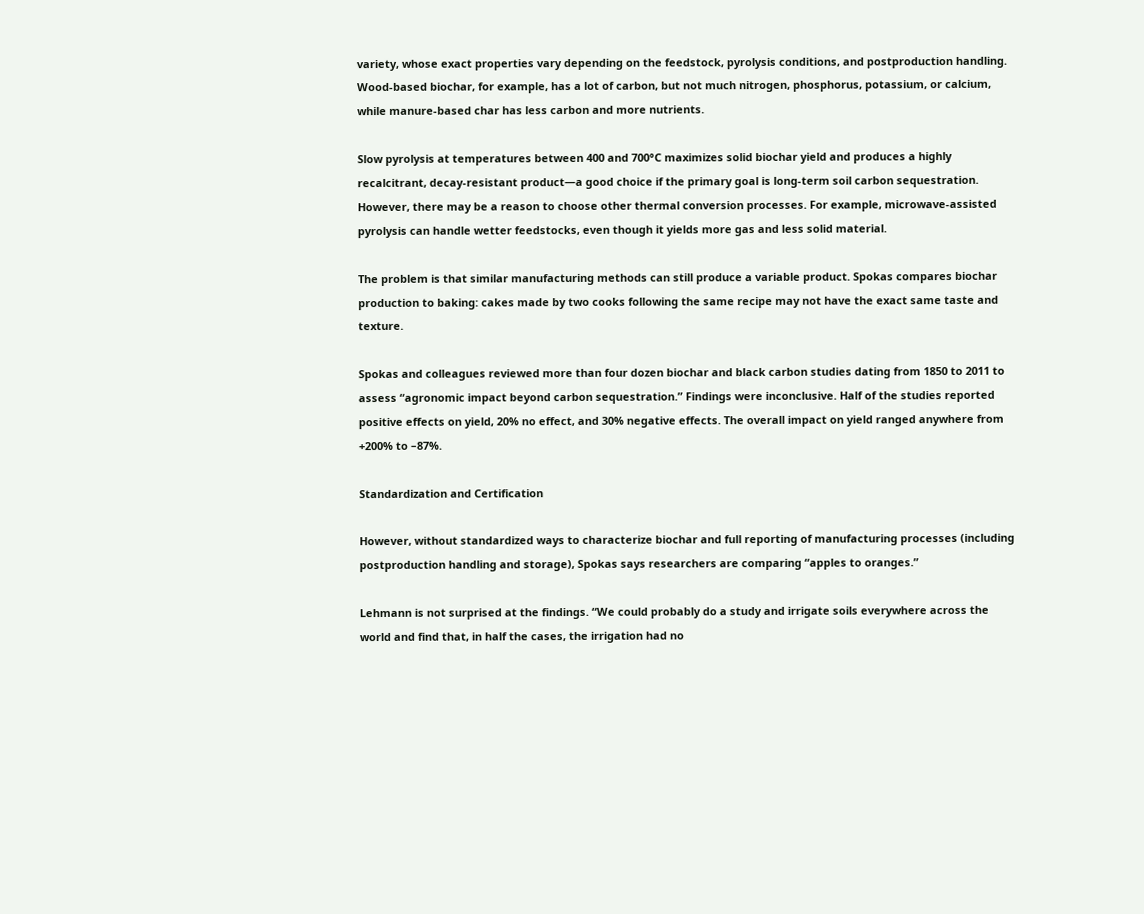variety, whose exact properties vary depending on the feedstock, pyrolysis conditions, and postproduction handling. Wood-based biochar, for example, has a lot of carbon, but not much nitrogen, phosphorus, potassium, or calcium, while manure-based char has less carbon and more nutrients.

Slow pyrolysis at temperatures between 400 and 700°C maximizes solid biochar yield and produces a highly recalcitrant, decay-resistant product—a good choice if the primary goal is long-term soil carbon sequestration. However, there may be a reason to choose other thermal conversion processes. For example, microwave-assisted pyrolysis can handle wetter feedstocks, even though it yields more gas and less solid material.

The problem is that similar manufacturing methods can still produce a variable product. Spokas compares biochar production to baking: cakes made by two cooks following the same recipe may not have the exact same taste and texture.

Spokas and colleagues reviewed more than four dozen biochar and black carbon studies dating from 1850 to 2011 to assess “agronomic impact beyond carbon sequestration.” Findings were inconclusive. Half of the studies reported positive effects on yield, 20% no effect, and 30% negative effects. The overall impact on yield ranged anywhere from +200% to –87%.

Standardization and Certification

However, without standardized ways to characterize biochar and full reporting of manufacturing processes (including postproduction handling and storage), Spokas says researchers are comparing “apples to oranges.”

Lehmann is not surprised at the findings. “We could probably do a study and irrigate soils everywhere across the world and find that, in half the cases, the irrigation had no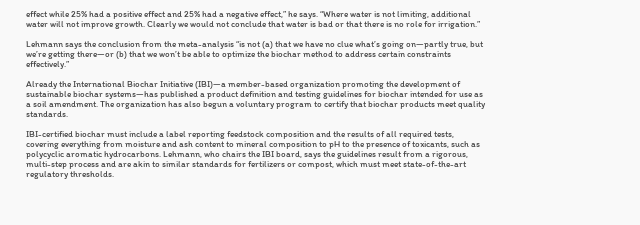effect while 25% had a positive effect and 25% had a negative effect,” he says. “Where water is not limiting, additional water will not improve growth. Clearly we would not conclude that water is bad or that there is no role for irrigation.”

Lehmann says the conclusion from the meta-analysis “is not (a) that we have no clue what’s going on—partly true, but we’re getting there—or (b) that we won’t be able to optimize the biochar method to address certain constraints effectively.”

Already the International Biochar Initiative (IBI)—a member-based organization promoting the development of sustainable biochar systems—has published a product definition and testing guidelines for biochar intended for use as a soil amendment. The organization has also begun a voluntary program to certify that biochar products meet quality standards.

IBI-certified biochar must include a label reporting feedstock composition and the results of all required tests, covering everything from moisture and ash content to mineral composition to pH to the presence of toxicants, such as polycyclic aromatic hydrocarbons. Lehmann, who chairs the IBI board, says the guidelines result from a rigorous, multi-step process and are akin to similar standards for fertilizers or compost, which must meet state-of-the-art regulatory thresholds.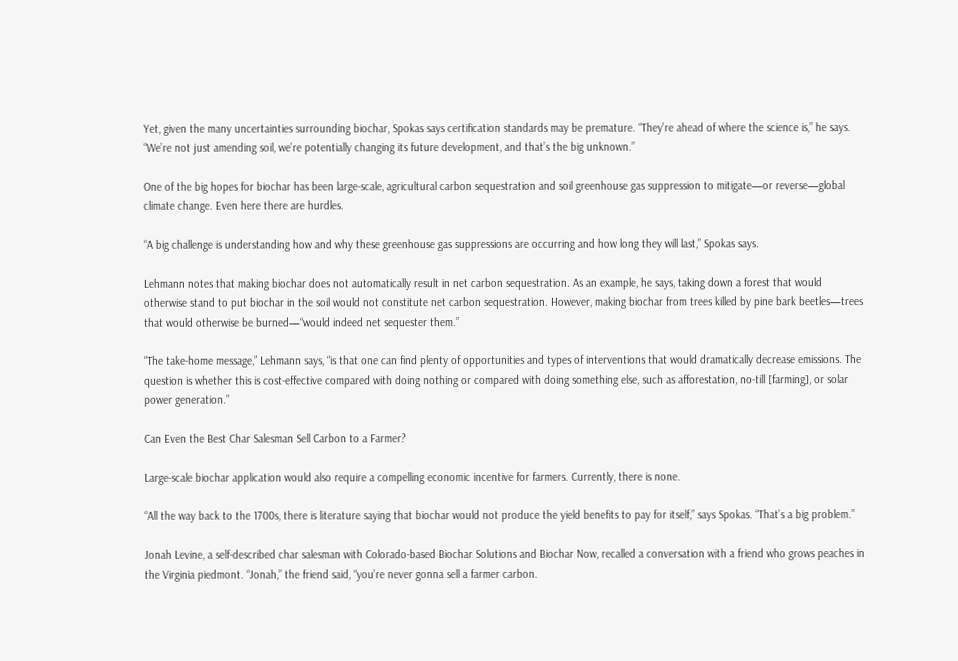Yet, given the many uncertainties surrounding biochar, Spokas says certification standards may be premature. “They’re ahead of where the science is,” he says. “We’re not just amending soil, we’re potentially changing its future development, and that’s the big unknown.”

One of the big hopes for biochar has been large-scale, agricultural carbon sequestration and soil greenhouse gas suppression to mitigate—or reverse—global climate change. Even here there are hurdles.

“A big challenge is understanding how and why these greenhouse gas suppressions are occurring and how long they will last,” Spokas says.

Lehmann notes that making biochar does not automatically result in net carbon sequestration. As an example, he says, taking down a forest that would otherwise stand to put biochar in the soil would not constitute net carbon sequestration. However, making biochar from trees killed by pine bark beetles—trees that would otherwise be burned—“would indeed net sequester them.”

“The take-home message,” Lehmann says, “is that one can find plenty of opportunities and types of interventions that would dramatically decrease emissions. The question is whether this is cost-effective compared with doing nothing or compared with doing something else, such as afforestation, no-till [farming], or solar power generation.”

Can Even the Best Char Salesman Sell Carbon to a Farmer?

Large-scale biochar application would also require a compelling economic incentive for farmers. Currently, there is none.

“All the way back to the 1700s, there is literature saying that biochar would not produce the yield benefits to pay for itself,” says Spokas. “That’s a big problem.”

Jonah Levine, a self-described char salesman with Colorado-based Biochar Solutions and Biochar Now, recalled a conversation with a friend who grows peaches in the Virginia piedmont. “Jonah,” the friend said, “you’re never gonna sell a farmer carbon.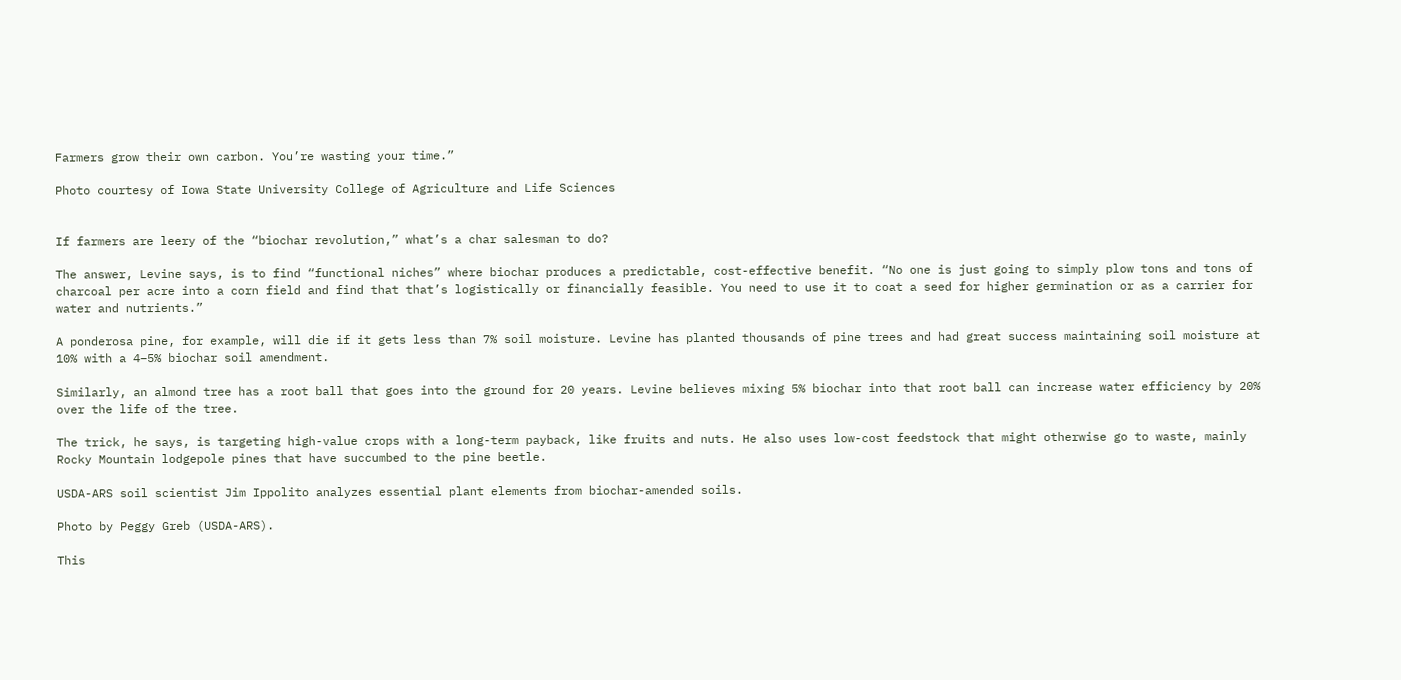Farmers grow their own carbon. You’re wasting your time.”

Photo courtesy of Iowa State University College of Agriculture and Life Sciences


If farmers are leery of the “biochar revolution,” what’s a char salesman to do?

The answer, Levine says, is to find “functional niches” where biochar produces a predictable, cost-effective benefit. “No one is just going to simply plow tons and tons of charcoal per acre into a corn field and find that that’s logistically or financially feasible. You need to use it to coat a seed for higher germination or as a carrier for water and nutrients.”

A ponderosa pine, for example, will die if it gets less than 7% soil moisture. Levine has planted thousands of pine trees and had great success maintaining soil moisture at 10% with a 4–5% biochar soil amendment.

Similarly, an almond tree has a root ball that goes into the ground for 20 years. Levine believes mixing 5% biochar into that root ball can increase water efficiency by 20% over the life of the tree.

The trick, he says, is targeting high-value crops with a long-term payback, like fruits and nuts. He also uses low-cost feedstock that might otherwise go to waste, mainly Rocky Mountain lodgepole pines that have succumbed to the pine beetle.

USDA-ARS soil scientist Jim Ippolito analyzes essential plant elements from biochar-amended soils.

Photo by Peggy Greb (USDA-ARS).

This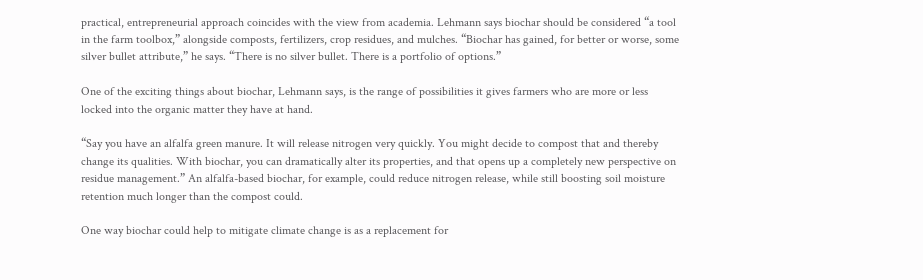practical, entrepreneurial approach coincides with the view from academia. Lehmann says biochar should be considered “a tool in the farm toolbox,” alongside composts, fertilizers, crop residues, and mulches. “Biochar has gained, for better or worse, some silver bullet attribute,” he says. “There is no silver bullet. There is a portfolio of options.”

One of the exciting things about biochar, Lehmann says, is the range of possibilities it gives farmers who are more or less locked into the organic matter they have at hand.

“Say you have an alfalfa green manure. It will release nitrogen very quickly. You might decide to compost that and thereby change its qualities. With biochar, you can dramatically alter its properties, and that opens up a completely new perspective on residue management.” An alfalfa-based biochar, for example, could reduce nitrogen release, while still boosting soil moisture retention much longer than the compost could.

One way biochar could help to mitigate climate change is as a replacement for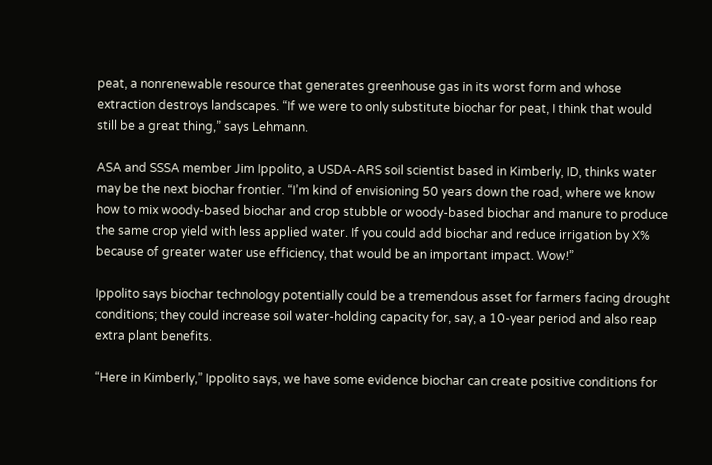peat, a nonrenewable resource that generates greenhouse gas in its worst form and whose extraction destroys landscapes. “If we were to only substitute biochar for peat, I think that would still be a great thing,” says Lehmann.

ASA and SSSA member Jim Ippolito, a USDA-ARS soil scientist based in Kimberly, ID, thinks water may be the next biochar frontier. “I’m kind of envisioning 50 years down the road, where we know how to mix woody-based biochar and crop stubble or woody-based biochar and manure to produce the same crop yield with less applied water. If you could add biochar and reduce irrigation by X% because of greater water use efficiency, that would be an important impact. Wow!”

Ippolito says biochar technology potentially could be a tremendous asset for farmers facing drought conditions; they could increase soil water-holding capacity for, say, a 10-year period and also reap extra plant benefits.

“Here in Kimberly,” Ippolito says, we have some evidence biochar can create positive conditions for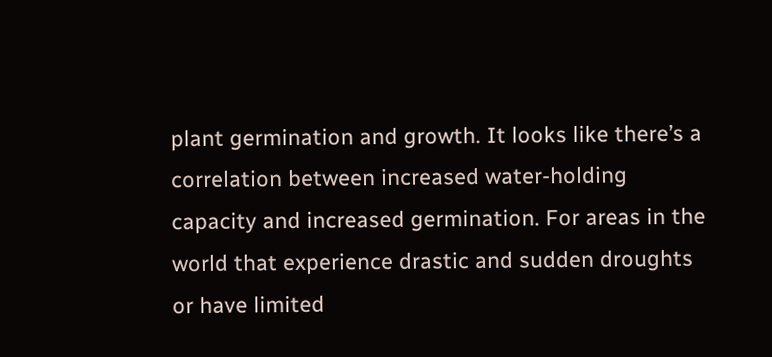plant germination and growth. It looks like there’s a correlation between increased water-holding capacity and increased germination. For areas in the world that experience drastic and sudden droughts or have limited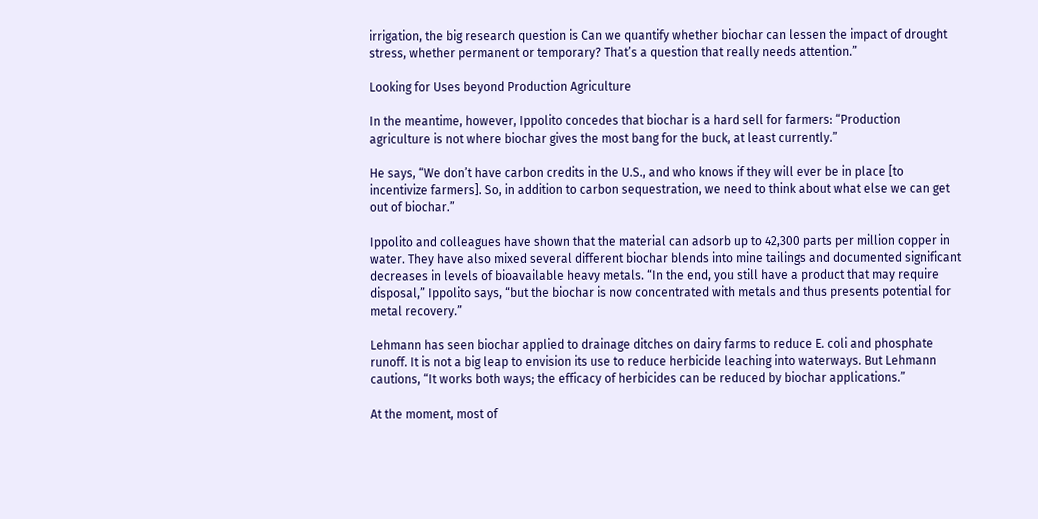irrigation, the big research question is Can we quantify whether biochar can lessen the impact of drought stress, whether permanent or temporary? That’s a question that really needs attention.”

Looking for Uses beyond Production Agriculture

In the meantime, however, Ippolito concedes that biochar is a hard sell for farmers: “Production agriculture is not where biochar gives the most bang for the buck, at least currently.”

He says, “We don’t have carbon credits in the U.S., and who knows if they will ever be in place [to incentivize farmers]. So, in addition to carbon sequestration, we need to think about what else we can get out of biochar.”

Ippolito and colleagues have shown that the material can adsorb up to 42,300 parts per million copper in water. They have also mixed several different biochar blends into mine tailings and documented significant decreases in levels of bioavailable heavy metals. “In the end, you still have a product that may require disposal,” Ippolito says, “but the biochar is now concentrated with metals and thus presents potential for metal recovery.”

Lehmann has seen biochar applied to drainage ditches on dairy farms to reduce E. coli and phosphate runoff. It is not a big leap to envision its use to reduce herbicide leaching into waterways. But Lehmann cautions, “It works both ways; the efficacy of herbicides can be reduced by biochar applications.”

At the moment, most of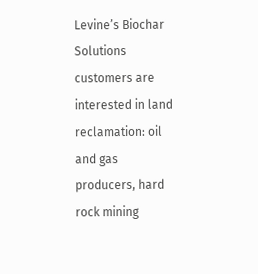Levine’s Biochar Solutions customers are interested in land reclamation: oil and gas producers, hard rock mining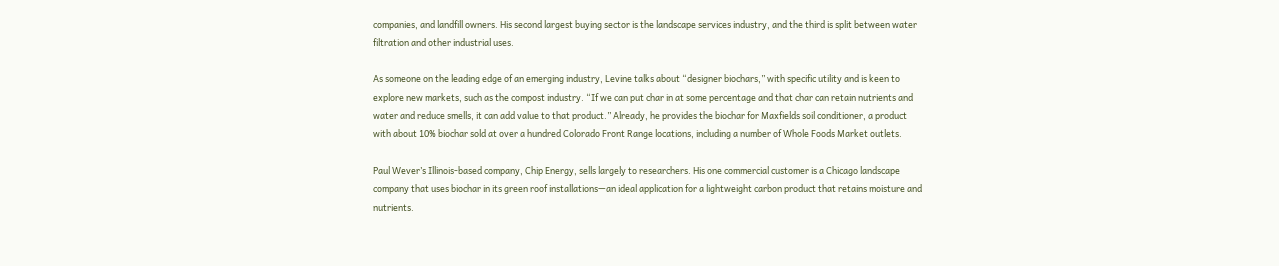companies, and landfill owners. His second largest buying sector is the landscape services industry, and the third is split between water filtration and other industrial uses.

As someone on the leading edge of an emerging industry, Levine talks about “designer biochars,” with specific utility and is keen to explore new markets, such as the compost industry. “If we can put char in at some percentage and that char can retain nutrients and water and reduce smells, it can add value to that product.” Already, he provides the biochar for Maxfields soil conditioner, a product with about 10% biochar sold at over a hundred Colorado Front Range locations, including a number of Whole Foods Market outlets.

Paul Wever’s Illinois-based company, Chip Energy, sells largely to researchers. His one commercial customer is a Chicago landscape company that uses biochar in its green roof installations—an ideal application for a lightweight carbon product that retains moisture and nutrients.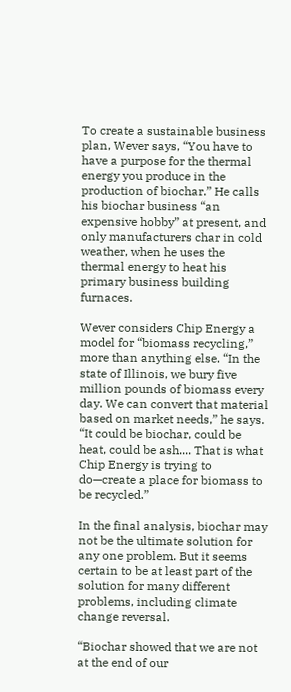To create a sustainable business plan, Wever says, “You have to have a purpose for the thermal energy you produce in the production of biochar.” He calls his biochar business “an expensive hobby” at present, and only manufacturers char in cold weather, when he uses the thermal energy to heat his primary business building furnaces.

Wever considers Chip Energy a model for “biomass recycling,” more than anything else. “In the state of Illinois, we bury five million pounds of biomass every day. We can convert that material based on market needs,” he says. “It could be biochar, could be heat, could be ash.... That is what Chip Energy is trying to do—create a place for biomass to be recycled.”

In the final analysis, biochar may not be the ultimate solution for any one problem. But it seems certain to be at least part of the solution for many different problems, including climate change reversal.

“Biochar showed that we are not at the end of our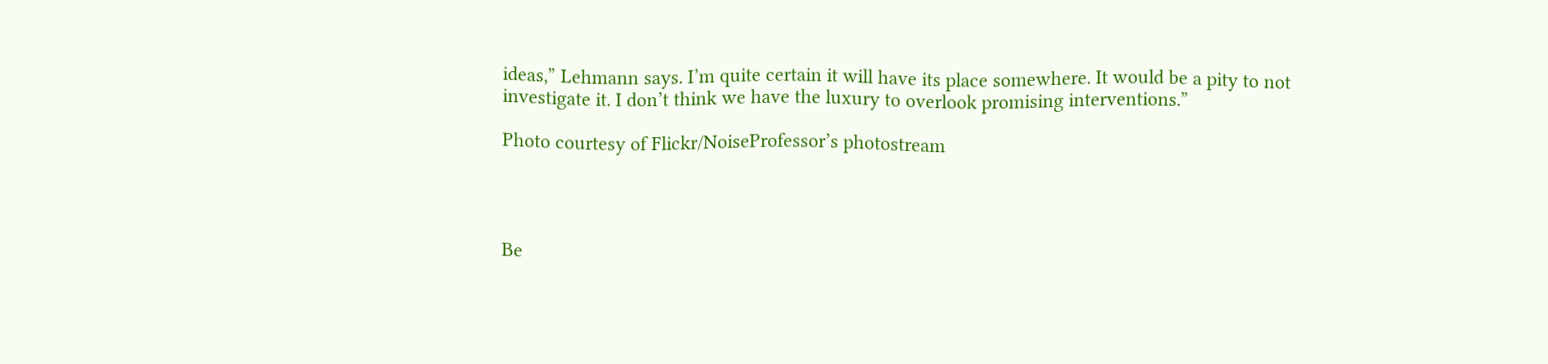ideas,” Lehmann says. I’m quite certain it will have its place somewhere. It would be a pity to not investigate it. I don’t think we have the luxury to overlook promising interventions.”

Photo courtesy of Flickr/NoiseProfessor’s photostream




Be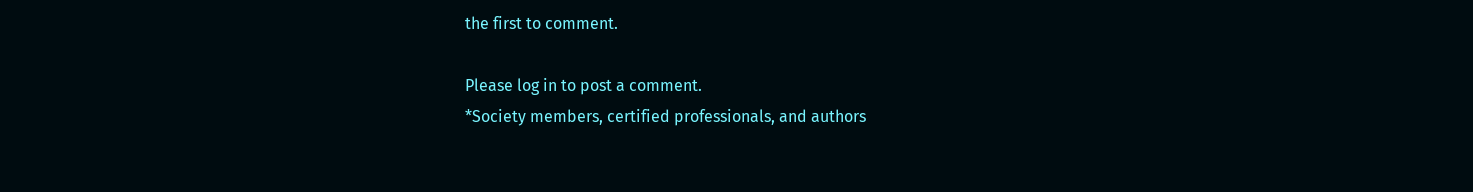the first to comment.

Please log in to post a comment.
*Society members, certified professionals, and authors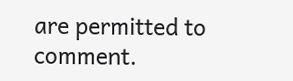are permitted to comment.